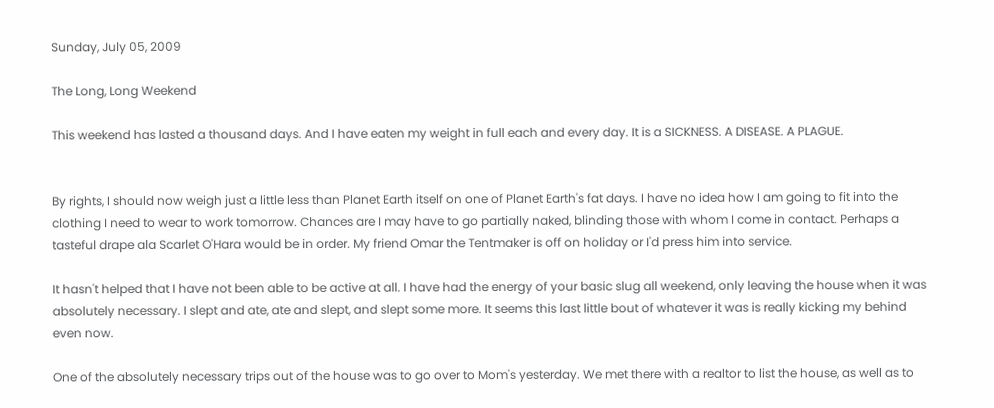Sunday, July 05, 2009

The Long, Long Weekend

This weekend has lasted a thousand days. And I have eaten my weight in full each and every day. It is a SICKNESS. A DISEASE. A PLAGUE.


By rights, I should now weigh just a little less than Planet Earth itself on one of Planet Earth's fat days. I have no idea how I am going to fit into the clothing I need to wear to work tomorrow. Chances are I may have to go partially naked, blinding those with whom I come in contact. Perhaps a tasteful drape ala Scarlet O'Hara would be in order. My friend Omar the Tentmaker is off on holiday or I'd press him into service.

It hasn't helped that I have not been able to be active at all. I have had the energy of your basic slug all weekend, only leaving the house when it was absolutely necessary. I slept and ate, ate and slept, and slept some more. It seems this last little bout of whatever it was is really kicking my behind even now.

One of the absolutely necessary trips out of the house was to go over to Mom's yesterday. We met there with a realtor to list the house, as well as to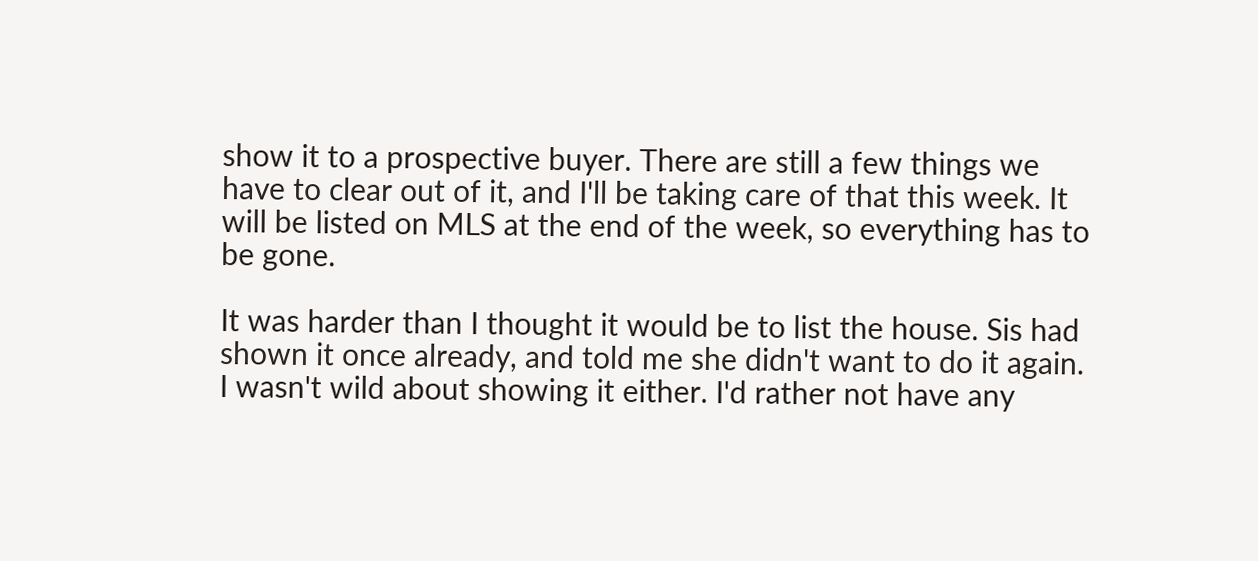show it to a prospective buyer. There are still a few things we have to clear out of it, and I'll be taking care of that this week. It will be listed on MLS at the end of the week, so everything has to be gone.

It was harder than I thought it would be to list the house. Sis had shown it once already, and told me she didn't want to do it again. I wasn't wild about showing it either. I'd rather not have any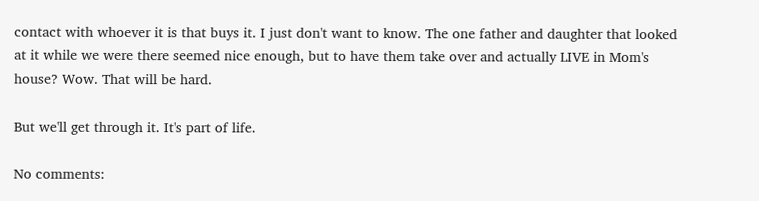contact with whoever it is that buys it. I just don't want to know. The one father and daughter that looked at it while we were there seemed nice enough, but to have them take over and actually LIVE in Mom's house? Wow. That will be hard.

But we'll get through it. It's part of life.

No comments: